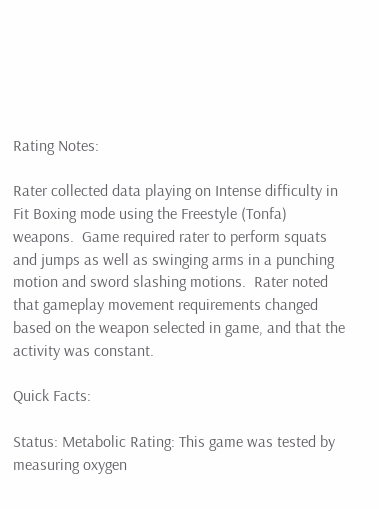Rating Notes:

Rater collected data playing on Intense difficulty in Fit Boxing mode using the Freestyle (Tonfa) weapons.  Game required rater to perform squats and jumps as well as swinging arms in a punching motion and sword slashing motions.  Rater noted that gameplay movement requirements changed based on the weapon selected in game, and that the activity was constant.

Quick Facts:

Status: Metabolic Rating: This game was tested by measuring oxygen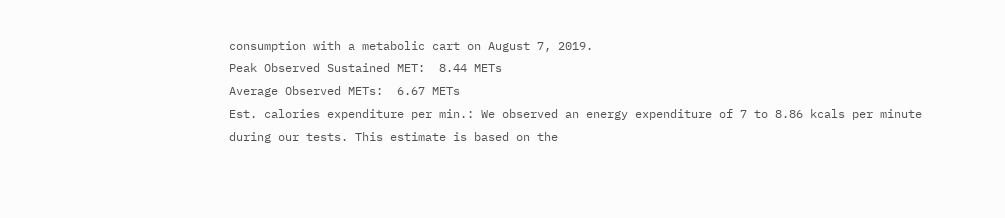consumption with a metabolic cart on August 7, 2019.
Peak Observed Sustained MET:  8.44 METs
Average Observed METs:  6.67 METs
Est. calories expenditure per min.: We observed an energy expenditure of 7 to 8.86 kcals per minute
during our tests. This estimate is based on the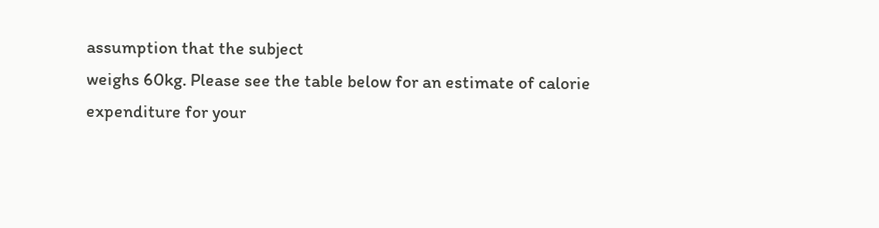assumption that the subject
weighs 60kg. Please see the table below for an estimate of calorie
expenditure for your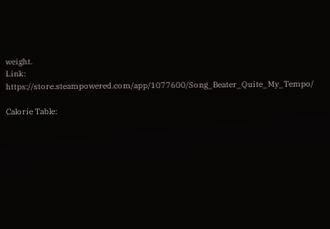weight.
Link: https://store.steampowered.com/app/1077600/Song_Beater_Quite_My_Tempo/

Calorie Table: